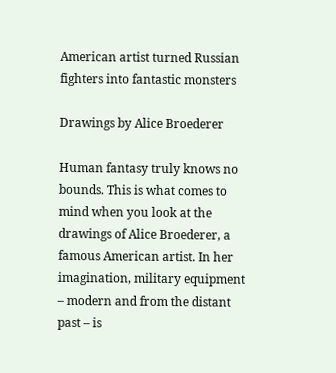American artist turned Russian fighters into fantastic monsters

Drawings by Alice Broederer

Human fantasy truly knows no bounds. This is what comes to mind when you look at the drawings of Alice Broederer, a famous American artist. In her imagination, military equipment – modern and from the distant past – is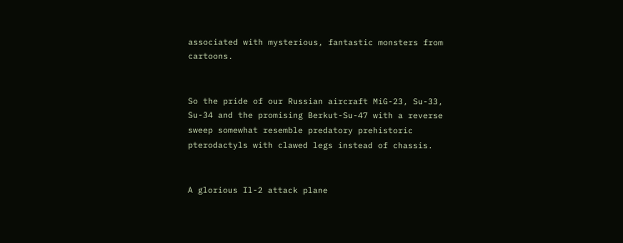associated with mysterious, fantastic monsters from cartoons.


So the pride of our Russian aircraft MiG-23, Su-33, Su-34 and the promising Berkut-Su-47 with a reverse sweep somewhat resemble predatory prehistoric pterodactyls with clawed legs instead of chassis.


A glorious Il-2 attack plane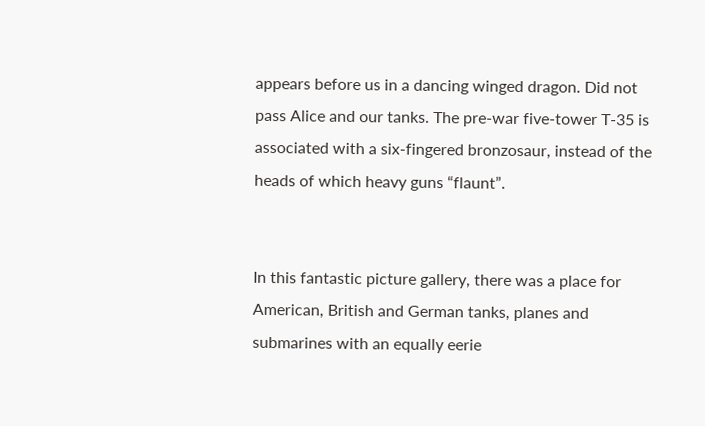appears before us in a dancing winged dragon. Did not pass Alice and our tanks. The pre-war five-tower T-35 is associated with a six-fingered bronzosaur, instead of the heads of which heavy guns “flaunt”.


In this fantastic picture gallery, there was a place for American, British and German tanks, planes and submarines with an equally eerie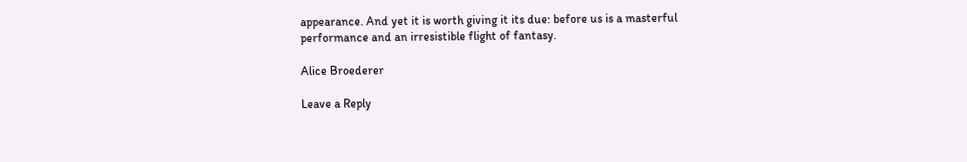appearance. And yet it is worth giving it its due: before us is a masterful performance and an irresistible flight of fantasy.

Alice Broederer

Leave a Reply